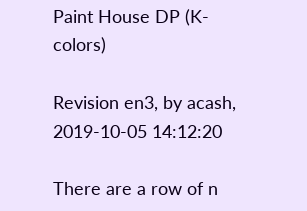Paint House DP (K-colors)

Revision en3, by acash, 2019-10-05 14:12:20

There are a row of n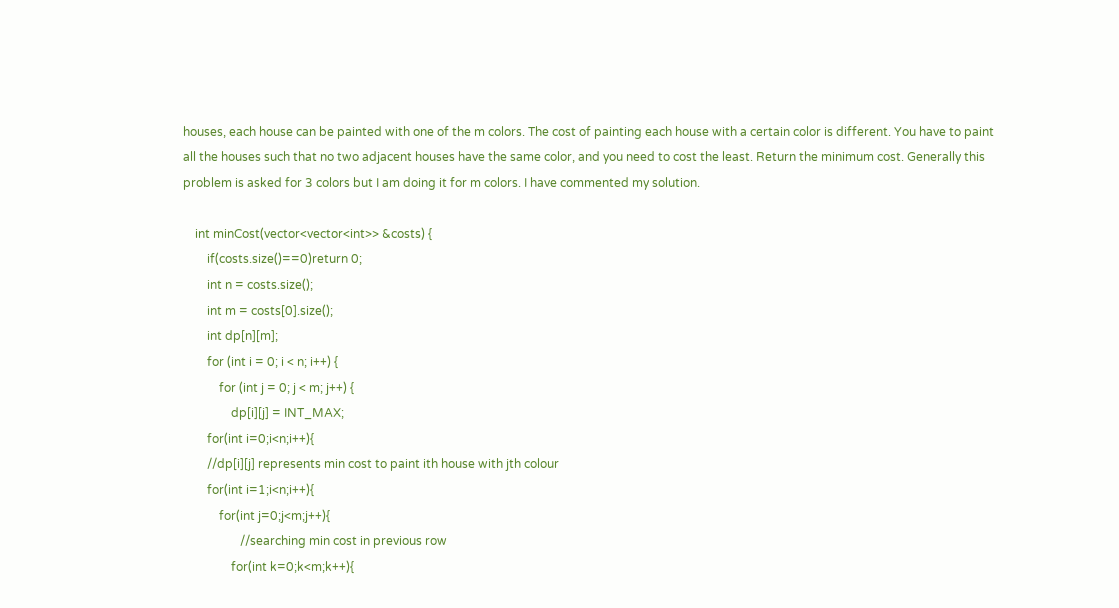houses, each house can be painted with one of the m colors. The cost of painting each house with a certain color is different. You have to paint all the houses such that no two adjacent houses have the same color, and you need to cost the least. Return the minimum cost. Generally this problem is asked for 3 colors but I am doing it for m colors. I have commented my solution.

    int minCost(vector<vector<int>> &costs) {
        if(costs.size()==0)return 0;
        int n = costs.size();
        int m = costs[0].size();
        int dp[n][m];
        for (int i = 0; i < n; i++) {
            for (int j = 0; j < m; j++) {
                dp[i][j] = INT_MAX;
        for(int i=0;i<n;i++){
        //dp[i][j] represents min cost to paint ith house with jth colour
        for(int i=1;i<n;i++){
            for(int j=0;j<m;j++){
                   //searching min cost in previous row
                for(int k=0;k<m;k++){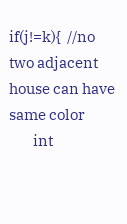if(j!=k){  //no two adjacent house can have same color
        int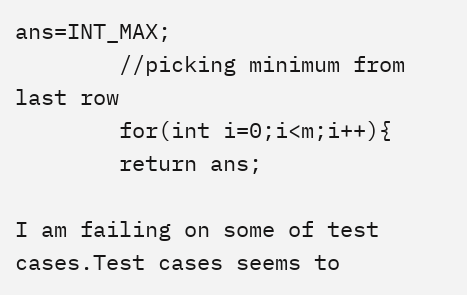ans=INT_MAX;
        //picking minimum from last row
        for(int i=0;i<m;i++){
        return ans;

I am failing on some of test cases.Test cases seems to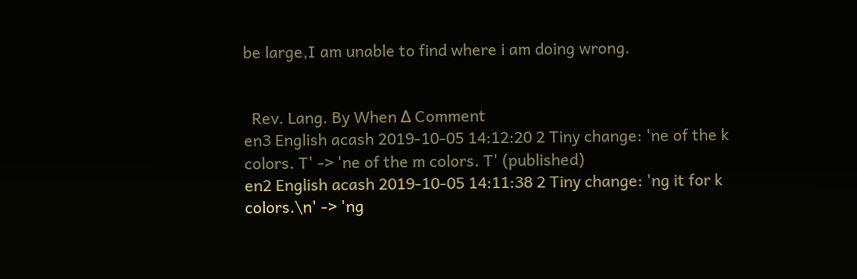be large,I am unable to find where i am doing wrong.


  Rev. Lang. By When Δ Comment
en3 English acash 2019-10-05 14:12:20 2 Tiny change: 'ne of the k colors. T' -> 'ne of the m colors. T' (published)
en2 English acash 2019-10-05 14:11:38 2 Tiny change: 'ng it for k colors.\n' -> 'ng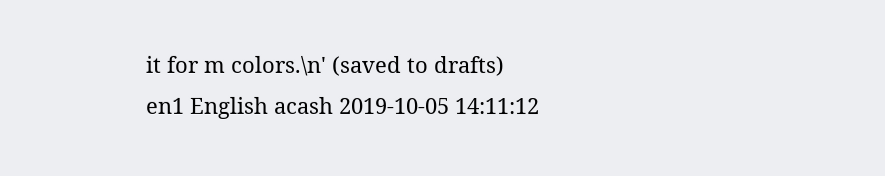it for m colors.\n' (saved to drafts)
en1 English acash 2019-10-05 14:11:12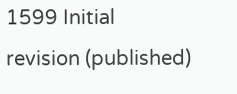1599 Initial revision (published)